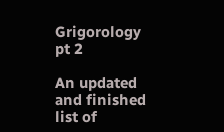Grigorology pt 2

An updated and finished list of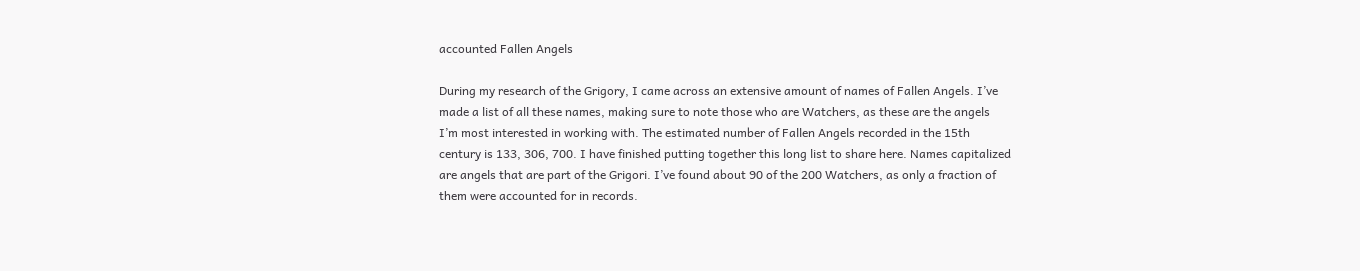accounted Fallen Angels

During my research of the Grigory, I came across an extensive amount of names of Fallen Angels. I’ve made a list of all these names, making sure to note those who are Watchers, as these are the angels I’m most interested in working with. The estimated number of Fallen Angels recorded in the 15th century is 133, 306, 700. I have finished putting together this long list to share here. Names capitalized are angels that are part of the Grigori. I’ve found about 90 of the 200 Watchers, as only a fraction of them were accounted for in records.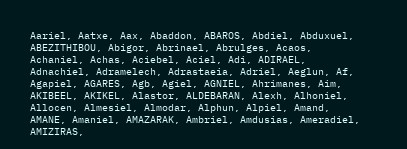Aariel, Aatxe, Aax, Abaddon, ABAROS, Abdiel, Abduxuel, ABEZITHIBOU, Abigor, Abrinael, Abrulges, Acaos, Achaniel, Achas, Aciebel, Aciel, Adi, ADIRAEL, Adnachiel, Adramelech, Adrastaeia, Adriel, Aeglun, Af, Agapiel, AGARES, Agb, Agiel, AGNIEL, Ahrimanes, Aim, AKIBEEL, AKIKEL, Alastor, ALDEBARAN, Alexh, Alhoniel, Allocen, Almesiel, Almodar, Alphun, Alpiel, Amand, AMANE, Amaniel, AMAZARAK, Ambriel, Amdusias, Ameradiel, AMIZIRAS,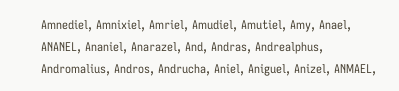Amnediel, Amnixiel, Amriel, Amudiel, Amutiel, Amy, Anael, ANANEL, Ananiel, Anarazel, And, Andras, Andrealphus, Andromalius, Andros, Andrucha, Aniel, Aniguel, Anizel, ANMAEL,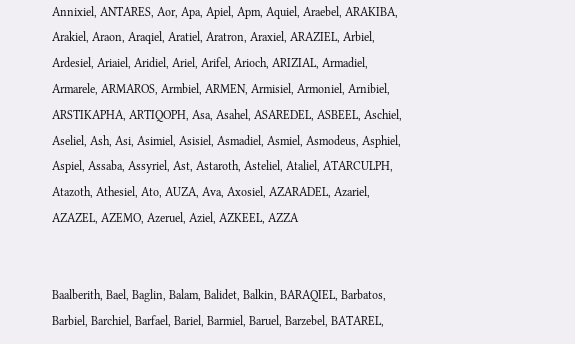Annixiel, ANTARES, Aor, Apa, Apiel, Apm, Aquiel, Araebel, ARAKIBA, Arakiel, Araon, Araqiel, Aratiel, Aratron, Araxiel, ARAZIEL, Arbiel, Ardesiel, Ariaiel, Aridiel, Ariel, Arifel, Arioch, ARIZIAL, Armadiel, Armarele, ARMAROS, Armbiel, ARMEN, Armisiel, Armoniel, Arnibiel, ARSTIKAPHA, ARTIQOPH, Asa, Asahel, ASAREDEL, ASBEEL, Aschiel, Aseliel, Ash, Asi, Asimiel, Asisiel, Asmadiel, Asmiel, Asmodeus, Asphiel, Aspiel, Assaba, Assyriel, Ast, Astaroth, Asteliel, Ataliel, ATARCULPH, Atazoth, Athesiel, Ato, AUZA, Ava, Axosiel, AZARADEL, Azariel, AZAZEL, AZEMO, Azeruel, Aziel, AZKEEL, AZZA


Baalberith, Bael, Baglin, Balam, Balidet, Balkin, BARAQIEL, Barbatos, Barbiel, Barchiel, Barfael, Bariel, Barmiel, Baruel, Barzebel, BATAREL,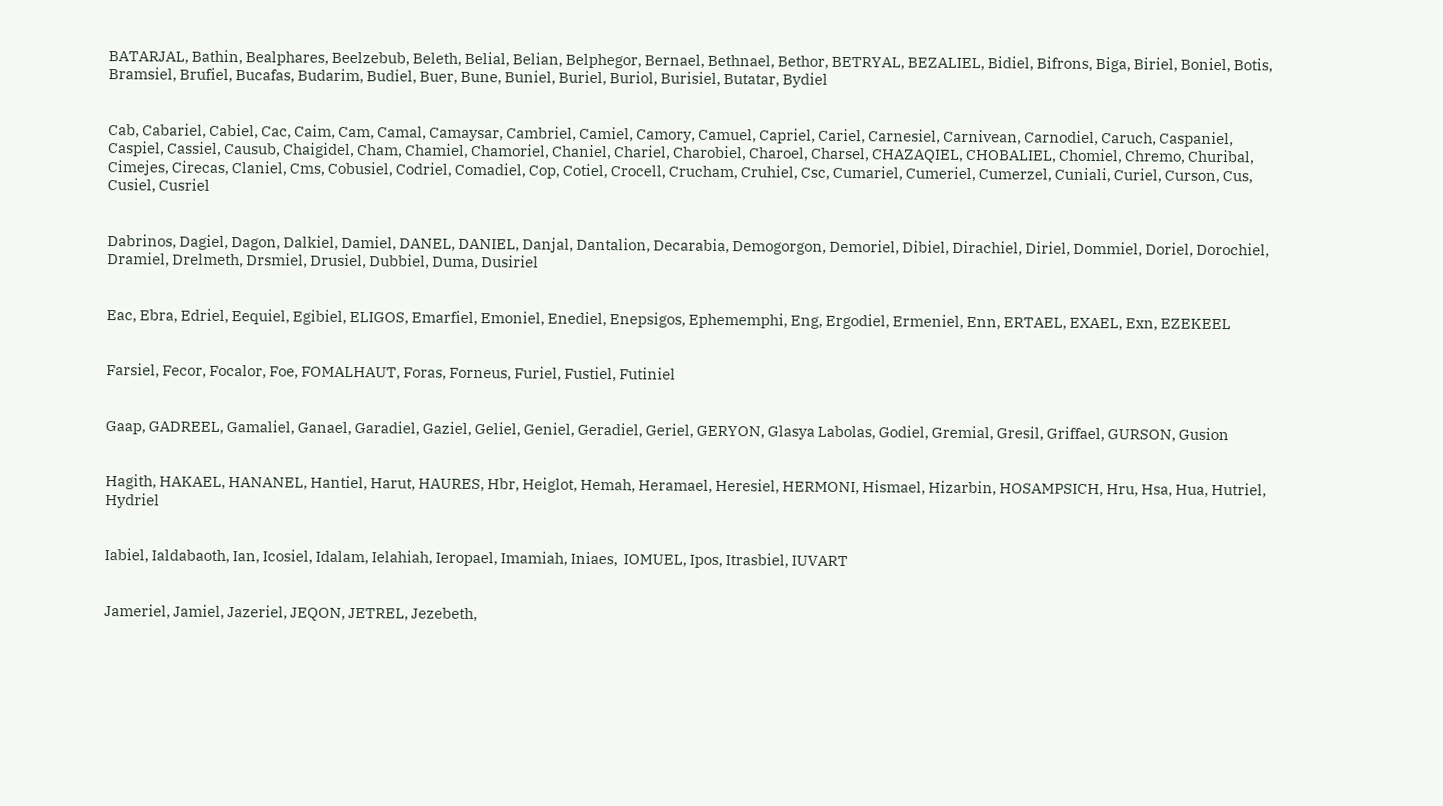BATARJAL, Bathin, Bealphares, Beelzebub, Beleth, Belial, Belian, Belphegor, Bernael, Bethnael, Bethor, BETRYAL, BEZALIEL, Bidiel, Bifrons, Biga, Biriel, Boniel, Botis, Bramsiel, Brufiel, Bucafas, Budarim, Budiel, Buer, Bune, Buniel, Buriel, Buriol, Burisiel, Butatar, Bydiel


Cab, Cabariel, Cabiel, Cac, Caim, Cam, Camal, Camaysar, Cambriel, Camiel, Camory, Camuel, Capriel, Cariel, Carnesiel, Carnivean, Carnodiel, Caruch, Caspaniel, Caspiel, Cassiel, Causub, Chaigidel, Cham, Chamiel, Chamoriel, Chaniel, Chariel, Charobiel, Charoel, Charsel, CHAZAQIEL, CHOBALIEL, Chomiel, Chremo, Churibal, Cimejes, Cirecas, Claniel, Cms, Cobusiel, Codriel, Comadiel, Cop, Cotiel, Crocell, Crucham, Cruhiel, Csc, Cumariel, Cumeriel, Cumerzel, Cuniali, Curiel, Curson, Cus, Cusiel, Cusriel


Dabrinos, Dagiel, Dagon, Dalkiel, Damiel, DANEL, DANIEL, Danjal, Dantalion, Decarabia, Demogorgon, Demoriel, Dibiel, Dirachiel, Diriel, Dommiel, Doriel, Dorochiel, Dramiel, Drelmeth, Drsmiel, Drusiel, Dubbiel, Duma, Dusiriel


Eac, Ebra, Edriel, Eequiel, Egibiel, ELIGOS, Emarfiel, Emoniel, Enediel, Enepsigos, Ephememphi, Eng, Ergodiel, Ermeniel, Enn, ERTAEL, EXAEL, Exn, EZEKEEL


Farsiel, Fecor, Focalor, Foe, FOMALHAUT, Foras, Forneus, Furiel, Fustiel, Futiniel


Gaap, GADREEL, Gamaliel, Ganael, Garadiel, Gaziel, Geliel, Geniel, Geradiel, Geriel, GERYON, Glasya Labolas, Godiel, Gremial, Gresil, Griffael, GURSON, Gusion


Hagith, HAKAEL, HANANEL, Hantiel, Harut, HAURES, Hbr, Heiglot, Hemah, Heramael, Heresiel, HERMONI, Hismael, Hizarbin, HOSAMPSICH, Hru, Hsa, Hua, Hutriel, Hydriel


Iabiel, Ialdabaoth, Ian, Icosiel, Idalam, Ielahiah, Ieropael, Imamiah, Iniaes,  IOMUEL, Ipos, Itrasbiel, IUVART


Jameriel, Jamiel, Jazeriel, JEQON, JETREL, Jezebeth,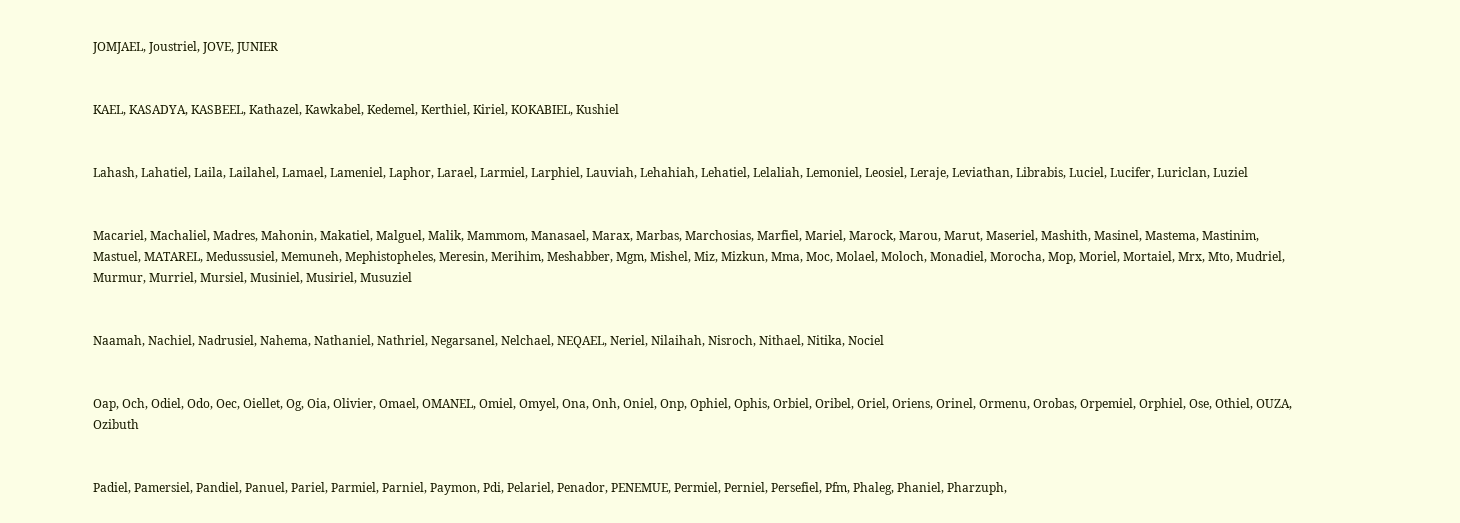JOMJAEL, Joustriel, JOVE, JUNIER


KAEL, KASADYA, KASBEEL, Kathazel, Kawkabel, Kedemel, Kerthiel, Kiriel, KOKABIEL, Kushiel


Lahash, Lahatiel, Laila, Lailahel, Lamael, Lameniel, Laphor, Larael, Larmiel, Larphiel, Lauviah, Lehahiah, Lehatiel, Lelaliah, Lemoniel, Leosiel, Leraje, Leviathan, Librabis, Luciel, Lucifer, Luriclan, Luziel


Macariel, Machaliel, Madres, Mahonin, Makatiel, Malguel, Malik, Mammom, Manasael, Marax, Marbas, Marchosias, Marfiel, Mariel, Marock, Marou, Marut, Maseriel, Mashith, Masinel, Mastema, Mastinim, Mastuel, MATAREL, Medussusiel, Memuneh, Mephistopheles, Meresin, Merihim, Meshabber, Mgm, Mishel, Miz, Mizkun, Mma, Moc, Molael, Moloch, Monadiel, Morocha, Mop, Moriel, Mortaiel, Mrx, Mto, Mudriel, Murmur, Murriel, Mursiel, Musiniel, Musiriel, Musuziel


Naamah, Nachiel, Nadrusiel, Nahema, Nathaniel, Nathriel, Negarsanel, Nelchael, NEQAEL, Neriel, Nilaihah, Nisroch, Nithael, Nitika, Nociel


Oap, Och, Odiel, Odo, Oec, Oiellet, Og, Oia, Olivier, Omael, OMANEL, Omiel, Omyel, Ona, Onh, Oniel, Onp, Ophiel, Ophis, Orbiel, Oribel, Oriel, Oriens, Orinel, Ormenu, Orobas, Orpemiel, Orphiel, Ose, Othiel, OUZA, Ozibuth


Padiel, Pamersiel, Pandiel, Panuel, Pariel, Parmiel, Parniel, Paymon, Pdi, Pelariel, Penador, PENEMUE, Permiel, Perniel, Persefiel, Pfm, Phaleg, Phaniel, Pharzuph,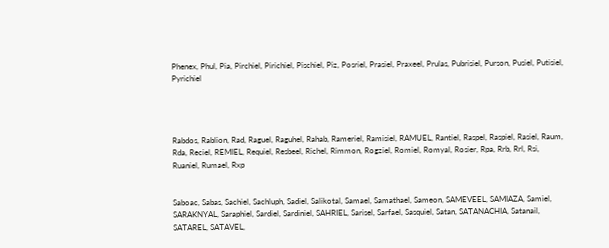Phenex, Phul, Pia, Pirchiel, Pirichiel, Pischiel, Piz, Posriel, Prasiel, Praxeel, Prulas, Pubrisiel, Purson, Pusiel, Putisiel, Pyrichiel




Rabdos, Rablion, Rad, Raguel, Raguhel, Rahab, Rameriel, Ramisiel, RAMUEL, Rantiel, Raspel, Raspiel, Rasiel, Raum, Rda, Reciel, REMIEL, Requiel, Resbeel, Richel, Rimmon, Rogziel, Romiel, Romyal, Rosier, Rpa, Rrb, Rrl, Rsi, Ruaniel, Rumael, Rxp


Saboac, Sabas, Sachiel, Sachluph, Sadiel, Salikotal, Samael, Samathael, Sameon, SAMEVEEL, SAMIAZA, Samiel, SARAKNYAL, Saraphiel, Sardiel, Sardiniel, SAHRIEL, Sarisel, Sarfael, Sasquiel, Satan, SATANACHIA, Satanail, SATAREL, SATAVEL,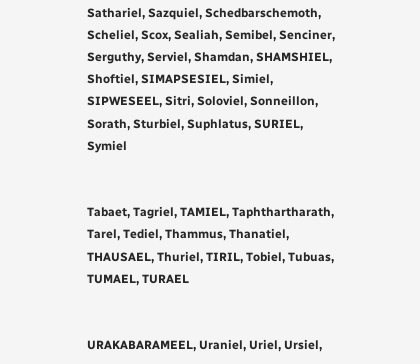Sathariel, Sazquiel, Schedbarschemoth, Scheliel, Scox, Sealiah, Semibel, Senciner, Serguthy, Serviel, Shamdan, SHAMSHIEL, Shoftiel, SIMAPSESIEL, Simiel, SIPWESEEL, Sitri, Soloviel, Sonneillon, Sorath, Sturbiel, Suphlatus, SURIEL, Symiel


Tabaet, Tagriel, TAMIEL, Taphthartharath, Tarel, Tediel, Thammus, Thanatiel, THAUSAEL, Thuriel, TIRIL, Tobiel, Tubuas, TUMAEL, TURAEL


URAKABARAMEEL, Uraniel, Uriel, Ursiel,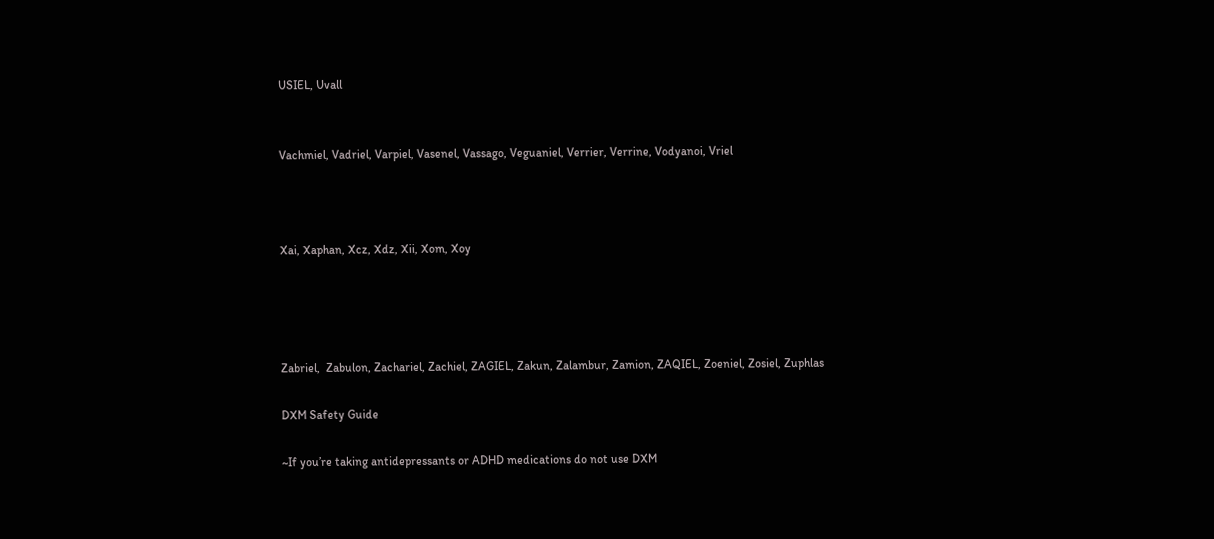USIEL, Uvall


Vachmiel, Vadriel, Varpiel, Vasenel, Vassago, Veguaniel, Verrier, Verrine, Vodyanoi, Vriel



Xai, Xaphan, Xcz, Xdz, Xii, Xom, Xoy




Zabriel,  Zabulon, Zachariel, Zachiel, ZAGIEL, Zakun, Zalambur, Zamion, ZAQIEL, Zoeniel, Zosiel, Zuphlas

DXM Safety Guide

~If you’re taking antidepressants or ADHD medications do not use DXM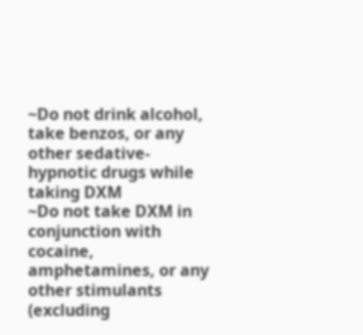~Do not drink alcohol, take benzos, or any other sedative-hypnotic drugs while taking DXM
~Do not take DXM in conjunction with cocaine, amphetamines, or any other stimulants (excluding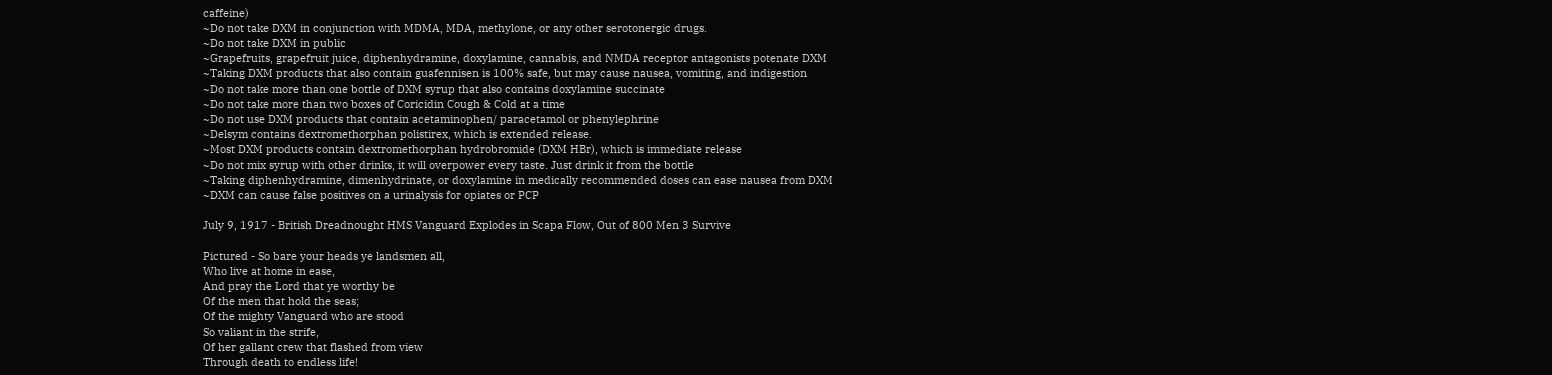caffeine)
~Do not take DXM in conjunction with MDMA, MDA, methylone, or any other serotonergic drugs.
~Do not take DXM in public
~Grapefruits, grapefruit juice, diphenhydramine, doxylamine, cannabis, and NMDA receptor antagonists potenate DXM
~Taking DXM products that also contain guafennisen is 100% safe, but may cause nausea, vomiting, and indigestion
~Do not take more than one bottle of DXM syrup that also contains doxylamine succinate
~Do not take more than two boxes of Coricidin Cough & Cold at a time
~Do not use DXM products that contain acetaminophen/ paracetamol or phenylephrine
~Delsym contains dextromethorphan polistirex, which is extended release.
~Most DXM products contain dextromethorphan hydrobromide (DXM HBr), which is immediate release
~Do not mix syrup with other drinks, it will overpower every taste. Just drink it from the bottle
~Taking diphenhydramine, dimenhydrinate, or doxylamine in medically recommended doses can ease nausea from DXM
~DXM can cause false positives on a urinalysis for opiates or PCP

July 9, 1917 - British Dreadnought HMS Vanguard Explodes in Scapa Flow, Out of 800 Men 3 Survive

Pictured - So bare your heads ye landsmen all,
Who live at home in ease,
And pray the Lord that ye worthy be
Of the men that hold the seas;
Of the mighty Vanguard who are stood
So valiant in the strife,
Of her gallant crew that flashed from view
Through death to endless life!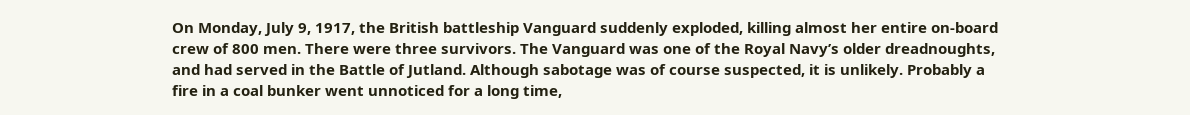On Monday, July 9, 1917, the British battleship Vanguard suddenly exploded, killing almost her entire on-board crew of 800 men. There were three survivors. The Vanguard was one of the Royal Navy’s older dreadnoughts, and had served in the Battle of Jutland. Although sabotage was of course suspected, it is unlikely. Probably a fire in a coal bunker went unnoticed for a long time,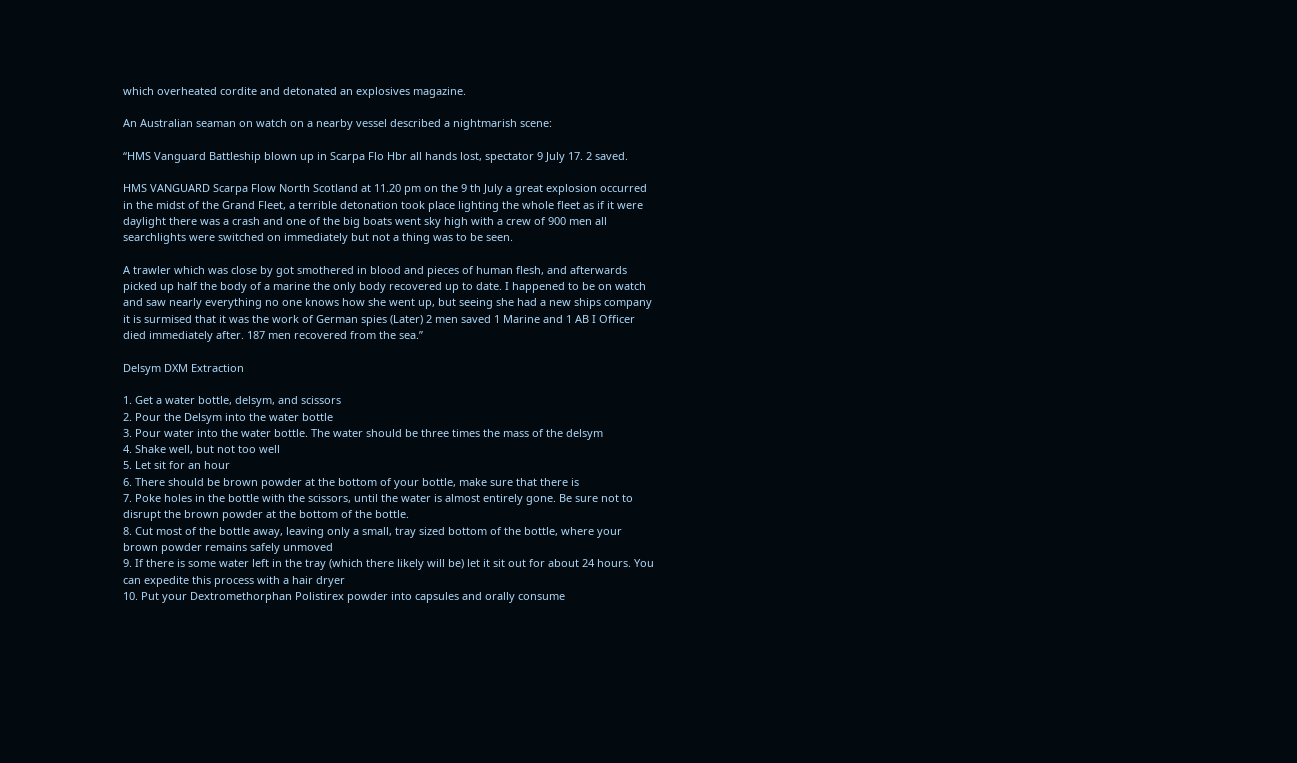which overheated cordite and detonated an explosives magazine.

An Australian seaman on watch on a nearby vessel described a nightmarish scene:

“HMS Vanguard Battleship blown up in Scarpa Flo Hbr all hands lost, spectator 9 July 17. 2 saved.

HMS VANGUARD Scarpa Flow North Scotland at 11.20 pm on the 9 th July a great explosion occurred in the midst of the Grand Fleet, a terrible detonation took place lighting the whole fleet as if it were daylight there was a crash and one of the big boats went sky high with a crew of 900 men all searchlights were switched on immediately but not a thing was to be seen.

A trawler which was close by got smothered in blood and pieces of human flesh, and afterwards picked up half the body of a marine the only body recovered up to date. I happened to be on watch and saw nearly everything no one knows how she went up, but seeing she had a new ships company it is surmised that it was the work of German spies (Later) 2 men saved 1 Marine and 1 AB I Officer died immediately after. 187 men recovered from the sea.”

Delsym DXM Extraction

1. Get a water bottle, delsym, and scissors
2. Pour the Delsym into the water bottle
3. Pour water into the water bottle. The water should be three times the mass of the delsym
4. Shake well, but not too well
5. Let sit for an hour
6. There should be brown powder at the bottom of your bottle, make sure that there is
7. Poke holes in the bottle with the scissors, until the water is almost entirely gone. Be sure not to disrupt the brown powder at the bottom of the bottle.
8. Cut most of the bottle away, leaving only a small, tray sized bottom of the bottle, where your brown powder remains safely unmoved
9. If there is some water left in the tray (which there likely will be) let it sit out for about 24 hours. You can expedite this process with a hair dryer
10. Put your Dextromethorphan Polistirex powder into capsules and orally consume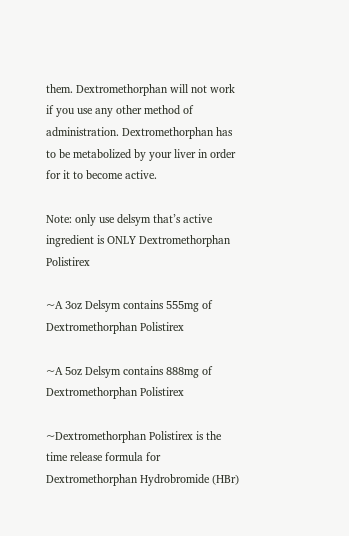them. Dextromethorphan will not work if you use any other method of administration. Dextromethorphan has to be metabolized by your liver in order for it to become active.

Note: only use delsym that’s active ingredient is ONLY Dextromethorphan Polistirex

~A 3oz Delsym contains 555mg of Dextromethorphan Polistirex

~A 5oz Delsym contains 888mg of Dextromethorphan Polistirex

~Dextromethorphan Polistirex is the time release formula for Dextromethorphan Hydrobromide (HBr)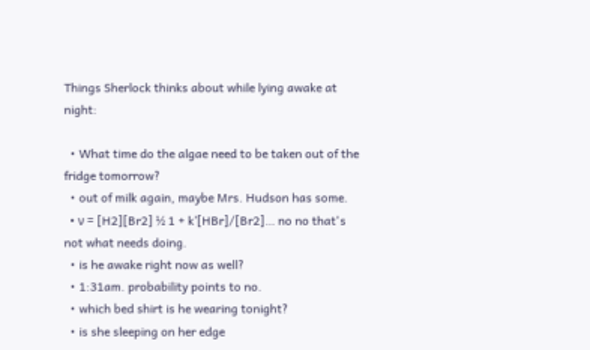Things Sherlock thinks about while lying awake at night:

  • What time do the algae need to be taken out of the fridge tomorrow?
  • out of milk again, maybe Mrs. Hudson has some.
  • ν = [H2][Br2] ½ 1 + k’[HBr]/[Br2]… no no that's not what needs doing.
  • is he awake right now as well?
  • 1:31am. probability points to no.
  • which bed shirt is he wearing tonight?
  • is she sleeping on her edge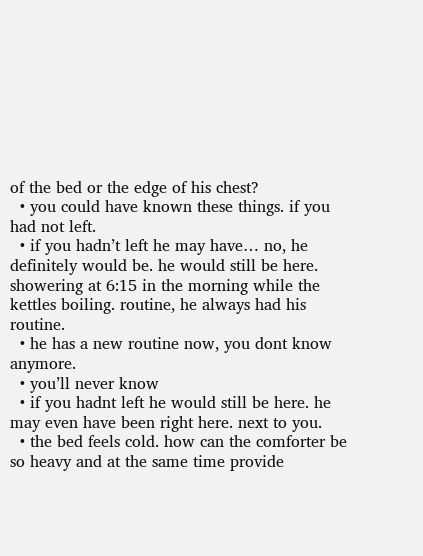of the bed or the edge of his chest?
  • you could have known these things. if you had not left.
  • if you hadn’t left he may have… no, he definitely would be. he would still be here. showering at 6:15 in the morning while the kettles boiling. routine, he always had his routine.
  • he has a new routine now, you dont know anymore.
  • you’ll never know
  • if you hadnt left he would still be here. he may even have been right here. next to you.
  • the bed feels cold. how can the comforter be so heavy and at the same time provide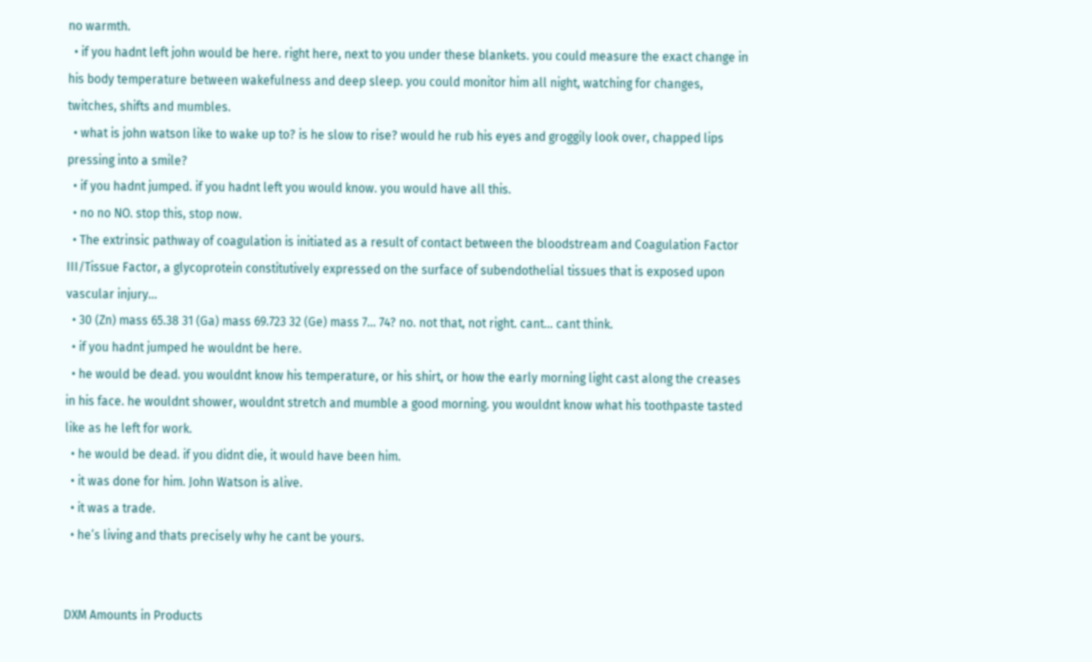no warmth.
  • if you hadnt left john would be here. right here, next to you under these blankets. you could measure the exact change in his body temperature between wakefulness and deep sleep. you could monitor him all night, watching for changes, twitches, shifts and mumbles.
  • what is john watson like to wake up to? is he slow to rise? would he rub his eyes and groggily look over, chapped lips pressing into a smile?
  • if you hadnt jumped. if you hadnt left you would know. you would have all this.
  • no no NO. stop this, stop now.
  • The extrinsic pathway of coagulation is initiated as a result of contact between the bloodstream and Coagulation Factor III/Tissue Factor, a glycoprotein constitutively expressed on the surface of subendothelial tissues that is exposed upon vascular injury…
  • 30 (Zn) mass 65.38 31 (Ga) mass 69.723 32 (Ge) mass 7… 74? no. not that, not right. cant… cant think.
  • if you hadnt jumped he wouldnt be here.
  • he would be dead. you wouldnt know his temperature, or his shirt, or how the early morning light cast along the creases in his face. he wouldnt shower, wouldnt stretch and mumble a good morning. you wouldnt know what his toothpaste tasted like as he left for work.
  • he would be dead. if you didnt die, it would have been him.
  • it was done for him. John Watson is alive.
  • it was a trade.
  • he’s living and thats precisely why he cant be yours.


DXM Amounts in Products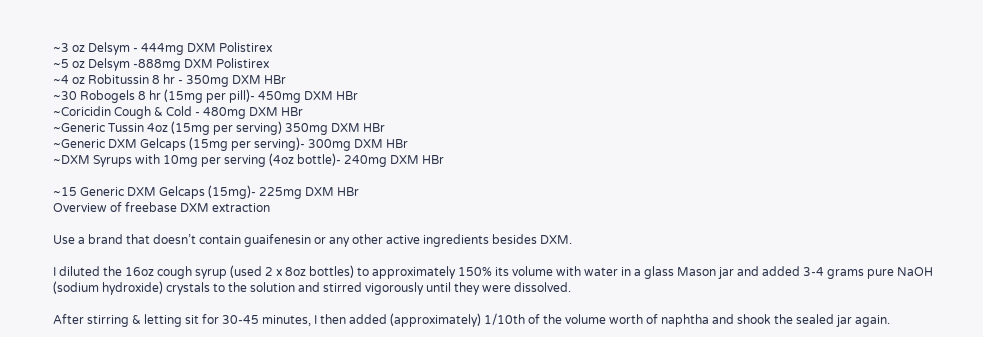~3 oz Delsym - 444mg DXM Polistirex
~5 oz Delsym -888mg DXM Polistirex
~4 oz Robitussin 8 hr - 350mg DXM HBr
~30 Robogels 8 hr (15mg per pill)- 450mg DXM HBr
~Coricidin Cough & Cold - 480mg DXM HBr
~Generic Tussin 4oz (15mg per serving) 350mg DXM HBr
~Generic DXM Gelcaps (15mg per serving)- 300mg DXM HBr
~DXM Syrups with 10mg per serving (4oz bottle)- 240mg DXM HBr

~15 Generic DXM Gelcaps (15mg)- 225mg DXM HBr
Overview of freebase DXM extraction

Use a brand that doesn’t contain guaifenesin or any other active ingredients besides DXM.

I diluted the 16oz cough syrup (used 2 x 8oz bottles) to approximately 150% its volume with water in a glass Mason jar and added 3-4 grams pure NaOH (sodium hydroxide) crystals to the solution and stirred vigorously until they were dissolved.

After stirring & letting sit for 30-45 minutes, I then added (approximately) 1/10th of the volume worth of naphtha and shook the sealed jar again.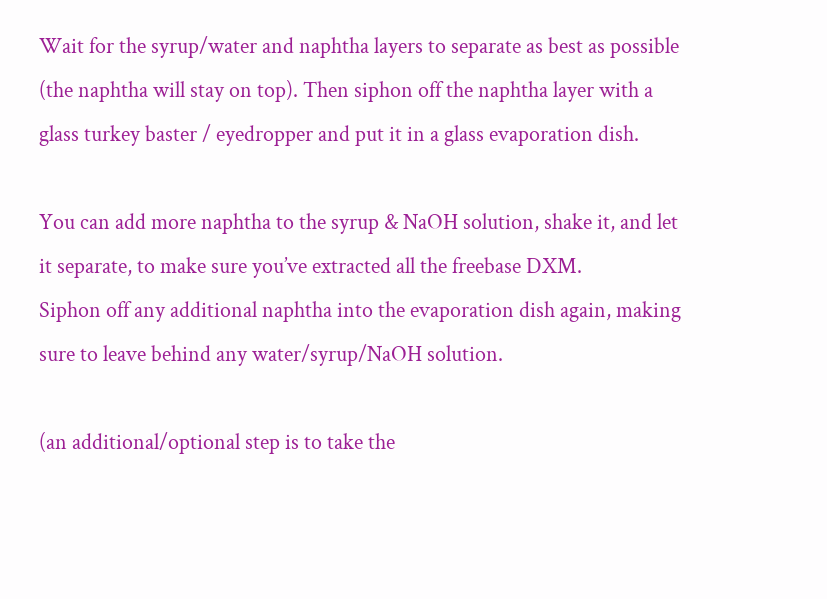Wait for the syrup/water and naphtha layers to separate as best as possible (the naphtha will stay on top). Then siphon off the naphtha layer with a glass turkey baster / eyedropper and put it in a glass evaporation dish.

You can add more naphtha to the syrup & NaOH solution, shake it, and let it separate, to make sure you’ve extracted all the freebase DXM.
Siphon off any additional naphtha into the evaporation dish again, making sure to leave behind any water/syrup/NaOH solution.

(an additional/optional step is to take the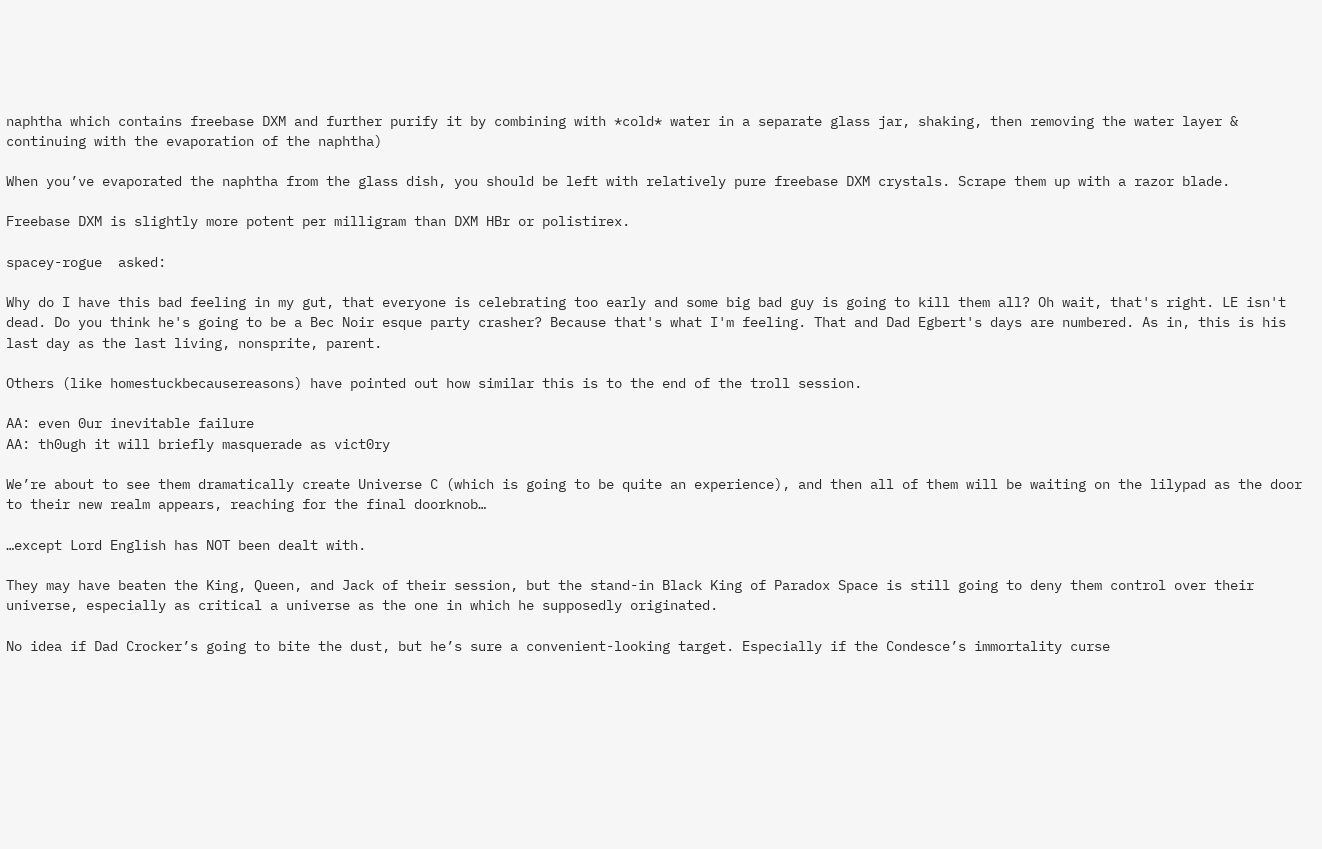naphtha which contains freebase DXM and further purify it by combining with *cold* water in a separate glass jar, shaking, then removing the water layer & continuing with the evaporation of the naphtha)

When you’ve evaporated the naphtha from the glass dish, you should be left with relatively pure freebase DXM crystals. Scrape them up with a razor blade.

Freebase DXM is slightly more potent per milligram than DXM HBr or polistirex.

spacey-rogue  asked:

Why do I have this bad feeling in my gut, that everyone is celebrating too early and some big bad guy is going to kill them all? Oh wait, that's right. LE isn't dead. Do you think he's going to be a Bec Noir esque party crasher? Because that's what I'm feeling. That and Dad Egbert's days are numbered. As in, this is his last day as the last living, nonsprite, parent.

Others (like homestuckbecausereasons) have pointed out how similar this is to the end of the troll session.

AA: even 0ur inevitable failure
AA: th0ugh it will briefly masquerade as vict0ry

We’re about to see them dramatically create Universe C (which is going to be quite an experience), and then all of them will be waiting on the lilypad as the door to their new realm appears, reaching for the final doorknob…

…except Lord English has NOT been dealt with.

They may have beaten the King, Queen, and Jack of their session, but the stand-in Black King of Paradox Space is still going to deny them control over their universe, especially as critical a universe as the one in which he supposedly originated.

No idea if Dad Crocker’s going to bite the dust, but he’s sure a convenient-looking target. Especially if the Condesce’s immortality curse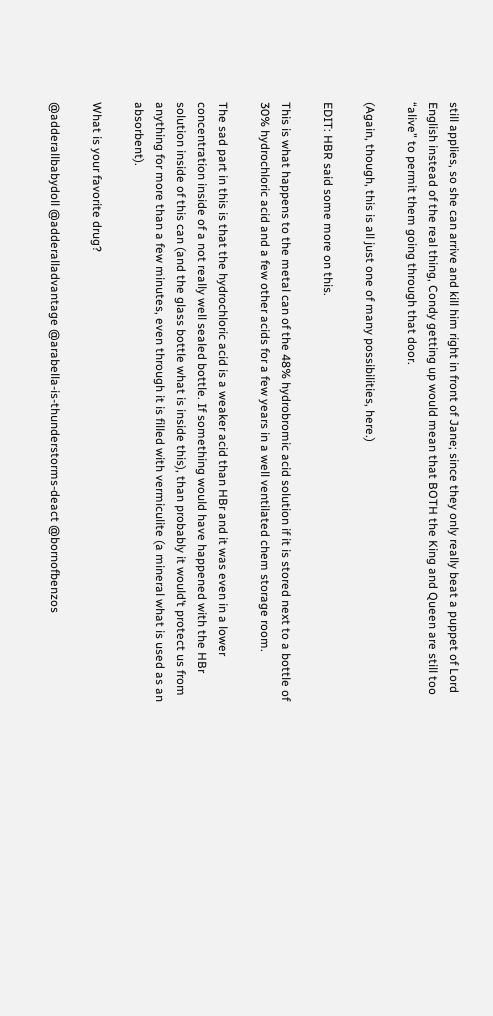still applies, so she can arrive and kill him right in front of Jane; since they only really beat a puppet of Lord English instead of the real thing, Condy getting up would mean that BOTH the King and Queen are still too “alive” to permit them going through that door.

(Again, though, this is all just one of many possibilities, here.)

EDIT: HBR said some more on this.

This is what happens to the metal can of the 48% hydrobromic acid solution if it is stored next to a bottle of 30% hydrochloric acid and a few other acids for a few years in a well ventilated chem storage room.

The sad part in this is that the hydrochloric acid is a weaker acid than HBr and it was even in a lower concentration inside of a not really well sealed bottle. If something would have happened with the HBr solution inside of this can (and the glass bottle what is inside this), than probably it would’t protect us from anything for more than a few minutes, even through it is filled with vermiculite (a mineral what is used as an absorbent).

What is your favorite drug?

@adderallbabydoll @adderalladvantage @arabella-is-thunderstorms-deact @bornofbenzos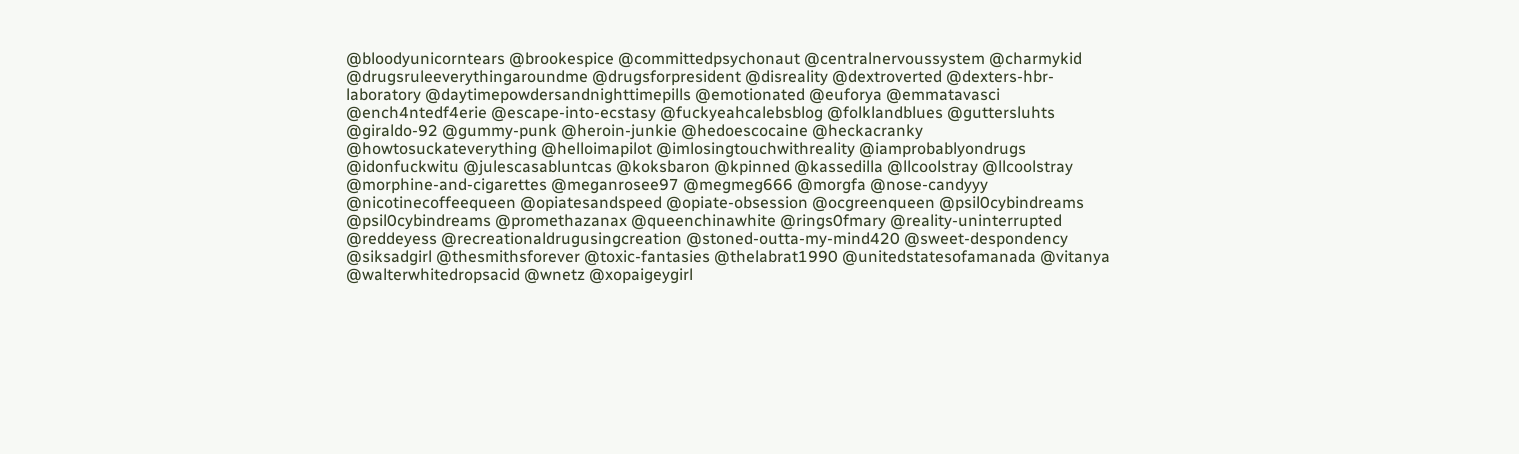@bloodyunicorntears @brookespice @committedpsychonaut @centralnervoussystem @charmykid @drugsruleeverythingaroundme @drugsforpresident @disreality @dextroverted @dexters-hbr-laboratory @daytimepowdersandnighttimepills @emotionated @euforya @emmatavasci @ench4ntedf4erie @escape-into-ecstasy @fuckyeahcalebsblog @folklandblues @guttersluhts @giraldo-92 @gummy-punk @heroin-junkie @hedoescocaine @heckacranky @howtosuckateverything @helloimapilot @imlosingtouchwithreality @iamprobablyondrugs @idonfuckwitu @julescasabluntcas @koksbaron @kpinned @kassedilla @llcoolstray @llcoolstray @morphine-and-cigarettes @meganrosee97 @megmeg666 @morgfa @nose-candyyy @nicotinecoffeequeen @opiatesandspeed @opiate-obsession @ocgreenqueen @psil0cybindreams @psil0cybindreams @promethazanax @queenchinawhite @rings0fmary @reality-uninterrupted @reddeyess @recreationaldrugusingcreation @stoned-outta-my-mind420 @sweet-despondency @siksadgirl @thesmithsforever @toxic-fantasies @thelabrat1990 @unitedstatesofamanada @vitanya @walterwhitedropsacid @wnetz @xopaigeygirl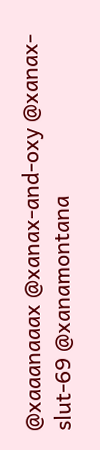@xaaanaaax @xanax-and-oxy @xanax-slut-69 @xanamontana